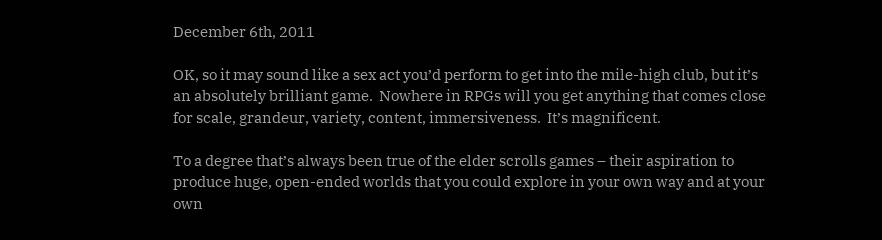December 6th, 2011

OK, so it may sound like a sex act you’d perform to get into the mile-high club, but it’s an absolutely brilliant game.  Nowhere in RPGs will you get anything that comes close for scale, grandeur, variety, content, immersiveness.  It’s magnificent.

To a degree that’s always been true of the elder scrolls games – their aspiration to produce huge, open-ended worlds that you could explore in your own way and at your own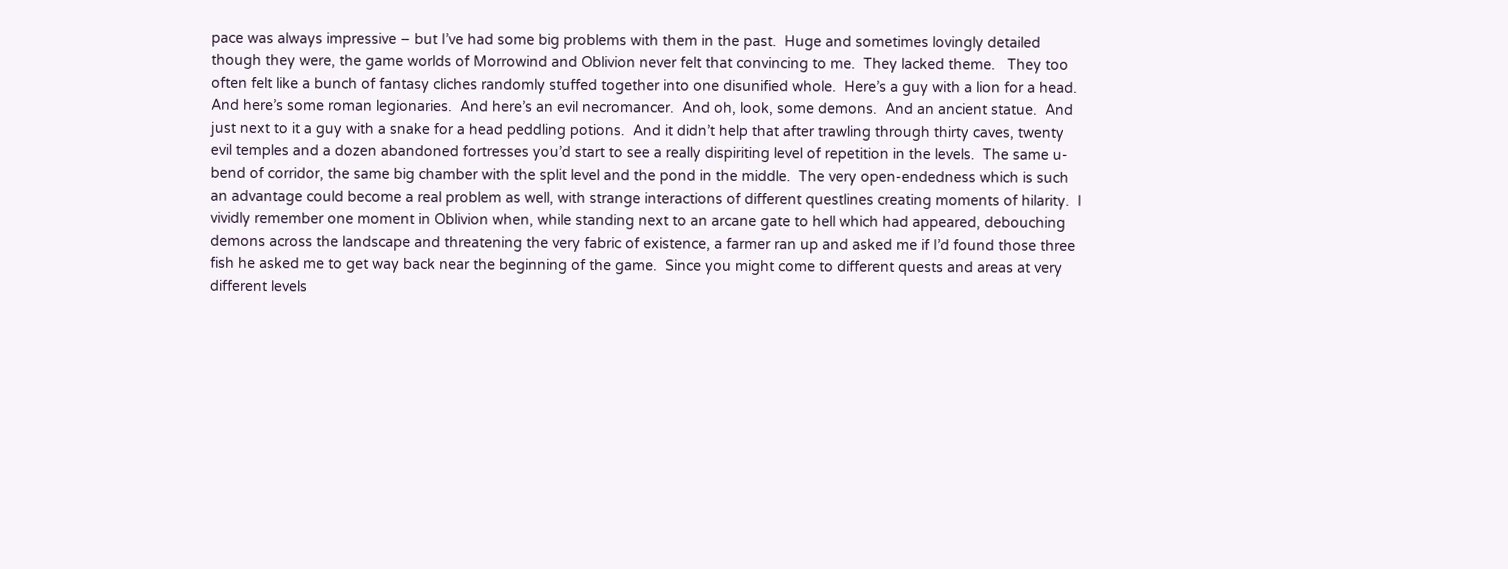pace was always impressive – but I’ve had some big problems with them in the past.  Huge and sometimes lovingly detailed though they were, the game worlds of Morrowind and Oblivion never felt that convincing to me.  They lacked theme.   They too often felt like a bunch of fantasy cliches randomly stuffed together into one disunified whole.  Here’s a guy with a lion for a head.  And here’s some roman legionaries.  And here’s an evil necromancer.  And oh, look, some demons.  And an ancient statue.  And just next to it a guy with a snake for a head peddling potions.  And it didn’t help that after trawling through thirty caves, twenty evil temples and a dozen abandoned fortresses you’d start to see a really dispiriting level of repetition in the levels.  The same u-bend of corridor, the same big chamber with the split level and the pond in the middle.  The very open-endedness which is such an advantage could become a real problem as well, with strange interactions of different questlines creating moments of hilarity.  I vividly remember one moment in Oblivion when, while standing next to an arcane gate to hell which had appeared, debouching demons across the landscape and threatening the very fabric of existence, a farmer ran up and asked me if I’d found those three fish he asked me to get way back near the beginning of the game.  Since you might come to different quests and areas at very different levels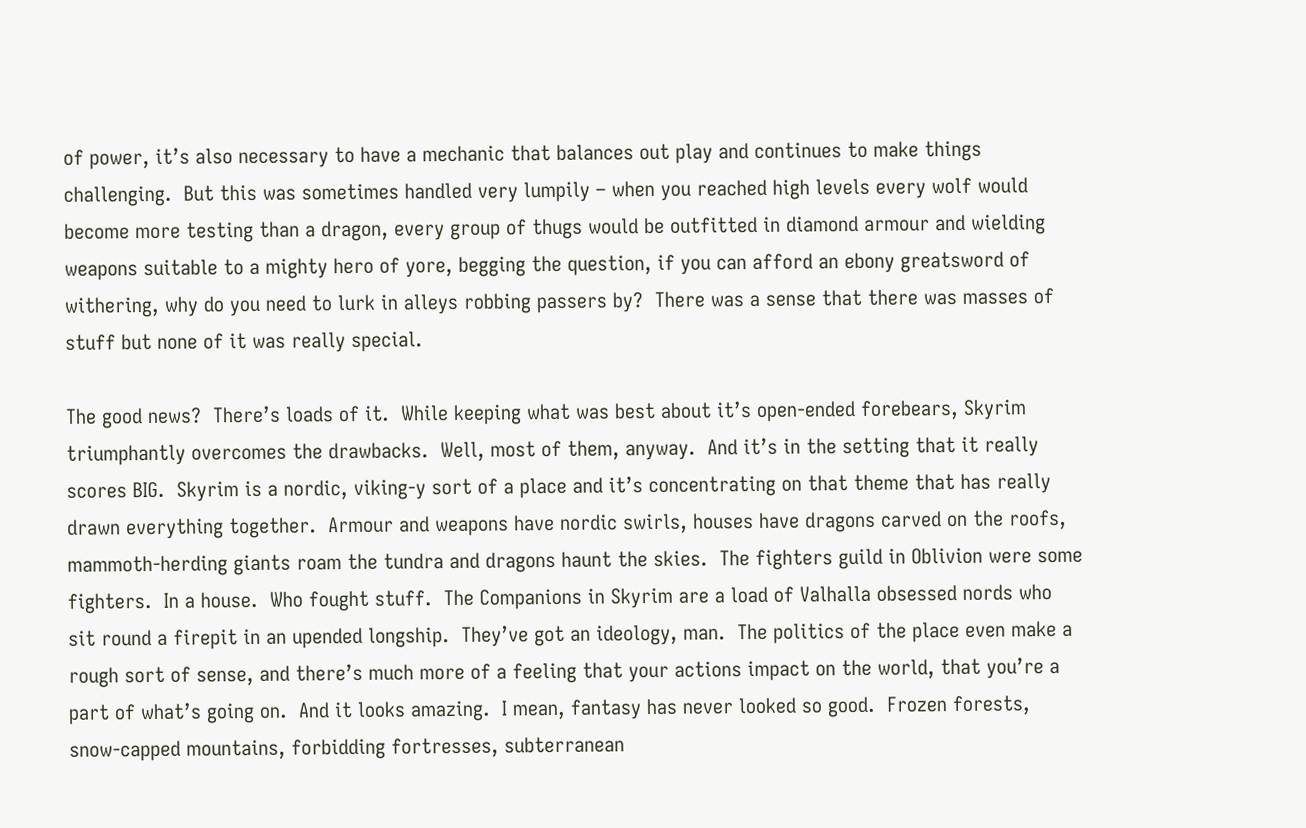of power, it’s also necessary to have a mechanic that balances out play and continues to make things challenging.  But this was sometimes handled very lumpily – when you reached high levels every wolf would become more testing than a dragon, every group of thugs would be outfitted in diamond armour and wielding weapons suitable to a mighty hero of yore, begging the question, if you can afford an ebony greatsword of withering, why do you need to lurk in alleys robbing passers by?  There was a sense that there was masses of stuff but none of it was really special.

The good news?  There’s loads of it.  While keeping what was best about it’s open-ended forebears, Skyrim triumphantly overcomes the drawbacks.  Well, most of them, anyway.  And it’s in the setting that it really scores BIG.  Skyrim is a nordic, viking-y sort of a place and it’s concentrating on that theme that has really drawn everything together.  Armour and weapons have nordic swirls, houses have dragons carved on the roofs, mammoth-herding giants roam the tundra and dragons haunt the skies.  The fighters guild in Oblivion were some fighters.  In a house.  Who fought stuff.  The Companions in Skyrim are a load of Valhalla obsessed nords who sit round a firepit in an upended longship.  They’ve got an ideology, man.  The politics of the place even make a rough sort of sense, and there’s much more of a feeling that your actions impact on the world, that you’re a part of what’s going on.  And it looks amazing.  I mean, fantasy has never looked so good.  Frozen forests, snow-capped mountains, forbidding fortresses, subterranean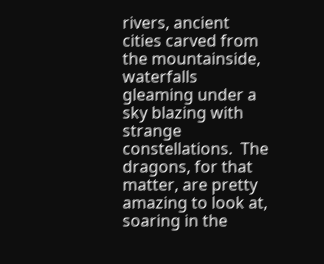rivers, ancient cities carved from the mountainside, waterfalls gleaming under a sky blazing with strange constellations.  The dragons, for that matter, are pretty amazing to look at, soaring in the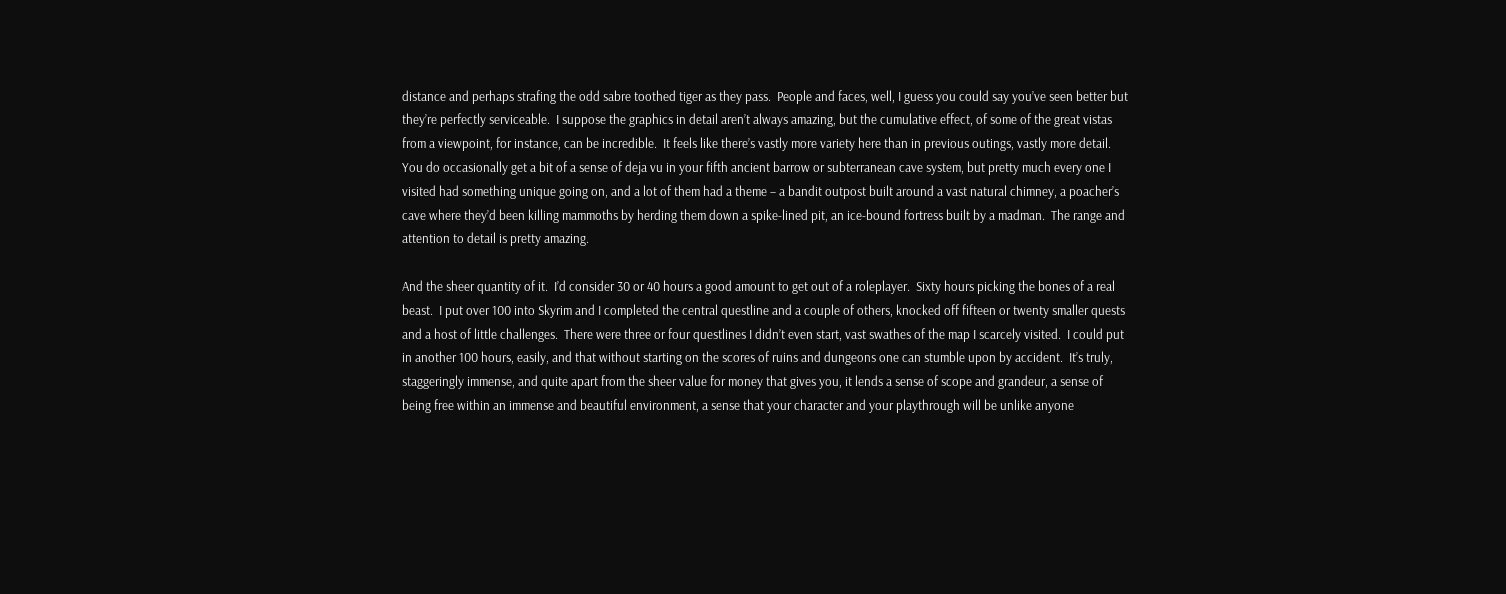distance and perhaps strafing the odd sabre toothed tiger as they pass.  People and faces, well, I guess you could say you’ve seen better but they’re perfectly serviceable.  I suppose the graphics in detail aren’t always amazing, but the cumulative effect, of some of the great vistas from a viewpoint, for instance, can be incredible.  It feels like there’s vastly more variety here than in previous outings, vastly more detail.  You do occasionally get a bit of a sense of deja vu in your fifth ancient barrow or subterranean cave system, but pretty much every one I visited had something unique going on, and a lot of them had a theme – a bandit outpost built around a vast natural chimney, a poacher’s cave where they’d been killing mammoths by herding them down a spike-lined pit, an ice-bound fortress built by a madman.  The range and attention to detail is pretty amazing.

And the sheer quantity of it.  I’d consider 30 or 40 hours a good amount to get out of a roleplayer.  Sixty hours picking the bones of a real beast.  I put over 100 into Skyrim and I completed the central questline and a couple of others, knocked off fifteen or twenty smaller quests and a host of little challenges.  There were three or four questlines I didn’t even start, vast swathes of the map I scarcely visited.  I could put in another 100 hours, easily, and that without starting on the scores of ruins and dungeons one can stumble upon by accident.  It’s truly, staggeringly immense, and quite apart from the sheer value for money that gives you, it lends a sense of scope and grandeur, a sense of being free within an immense and beautiful environment, a sense that your character and your playthrough will be unlike anyone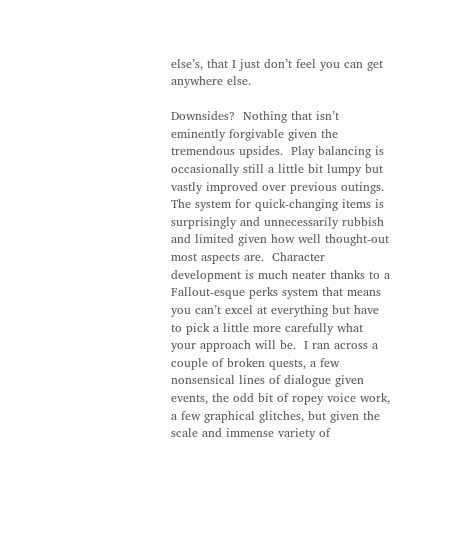else’s, that I just don’t feel you can get anywhere else.

Downsides?  Nothing that isn’t eminently forgivable given the tremendous upsides.  Play balancing is occasionally still a little bit lumpy but vastly improved over previous outings.  The system for quick-changing items is surprisingly and unnecessarily rubbish and limited given how well thought-out most aspects are.  Character development is much neater thanks to a Fallout-esque perks system that means you can’t excel at everything but have to pick a little more carefully what your approach will be.  I ran across a couple of broken quests, a few nonsensical lines of dialogue given events, the odd bit of ropey voice work, a few graphical glitches, but given the scale and immense variety of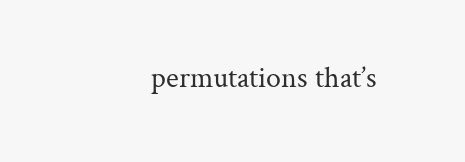permutations that’s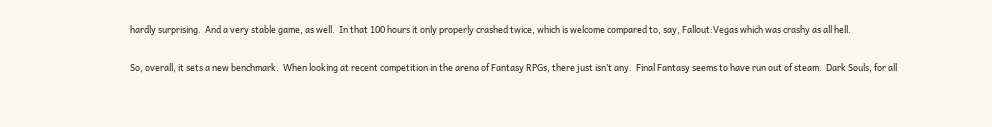hardly surprising.  And a very stable game, as well.  In that 100 hours it only properly crashed twice, which is welcome compared to, say, Fallout:Vegas which was crashy as all hell.

So, overall, it sets a new benchmark.  When looking at recent competition in the arena of Fantasy RPGs, there just isn’t any.  Final Fantasy seems to have run out of steam.  Dark Souls, for all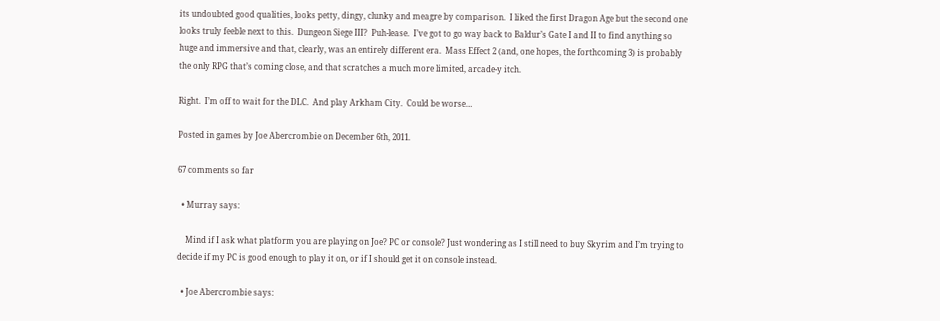its undoubted good qualities, looks petty, dingy, clunky and meagre by comparison.  I liked the first Dragon Age but the second one looks truly feeble next to this.  Dungeon Siege III?  Puh-lease.  I’ve got to go way back to Baldur’s Gate I and II to find anything so huge and immersive and that, clearly, was an entirely different era.  Mass Effect 2 (and, one hopes, the forthcoming 3) is probably the only RPG that’s coming close, and that scratches a much more limited, arcade-y itch.

Right.  I’m off to wait for the DLC.  And play Arkham City.  Could be worse…

Posted in games by Joe Abercrombie on December 6th, 2011.

67 comments so far

  • Murray says:

    Mind if I ask what platform you are playing on Joe? PC or console? Just wondering as I still need to buy Skyrim and I’m trying to decide if my PC is good enough to play it on, or if I should get it on console instead.

  • Joe Abercrombie says: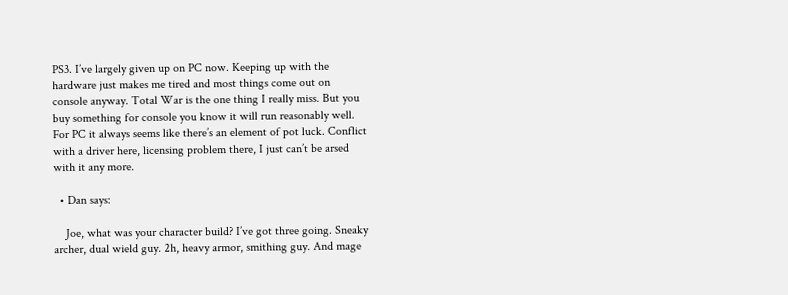PS3. I’ve largely given up on PC now. Keeping up with the hardware just makes me tired and most things come out on console anyway. Total War is the one thing I really miss. But you buy something for console you know it will run reasonably well. For PC it always seems like there’s an element of pot luck. Conflict with a driver here, licensing problem there, I just can’t be arsed with it any more.

  • Dan says:

    Joe, what was your character build? I’ve got three going. Sneaky archer, dual wield guy. 2h, heavy armor, smithing guy. And mage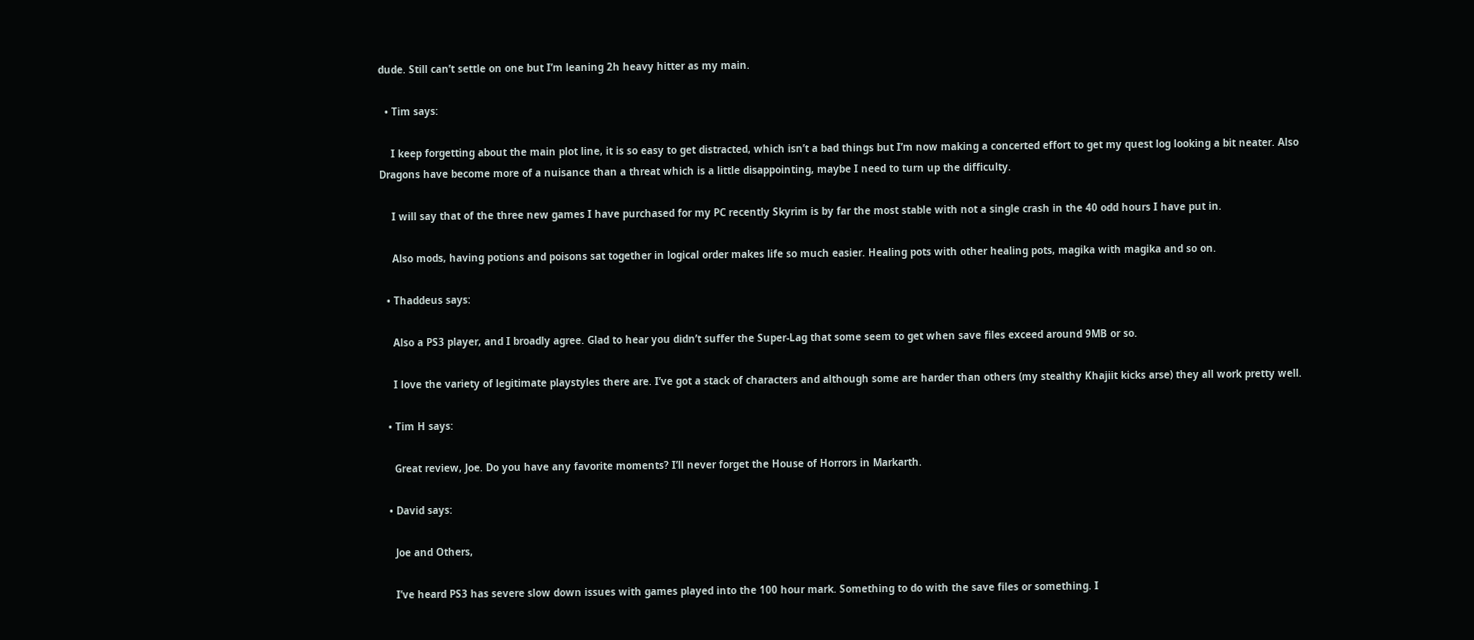dude. Still can’t settle on one but I’m leaning 2h heavy hitter as my main.

  • Tim says:

    I keep forgetting about the main plot line, it is so easy to get distracted, which isn’t a bad things but I’m now making a concerted effort to get my quest log looking a bit neater. Also Dragons have become more of a nuisance than a threat which is a little disappointing, maybe I need to turn up the difficulty.

    I will say that of the three new games I have purchased for my PC recently Skyrim is by far the most stable with not a single crash in the 40 odd hours I have put in.

    Also mods, having potions and poisons sat together in logical order makes life so much easier. Healing pots with other healing pots, magika with magika and so on.

  • Thaddeus says:

    Also a PS3 player, and I broadly agree. Glad to hear you didn’t suffer the Super-Lag that some seem to get when save files exceed around 9MB or so.

    I love the variety of legitimate playstyles there are. I’ve got a stack of characters and although some are harder than others (my stealthy Khajiit kicks arse) they all work pretty well.

  • Tim H says:

    Great review, Joe. Do you have any favorite moments? I’ll never forget the House of Horrors in Markarth.

  • David says:

    Joe and Others,

    I’ve heard PS3 has severe slow down issues with games played into the 100 hour mark. Something to do with the save files or something. I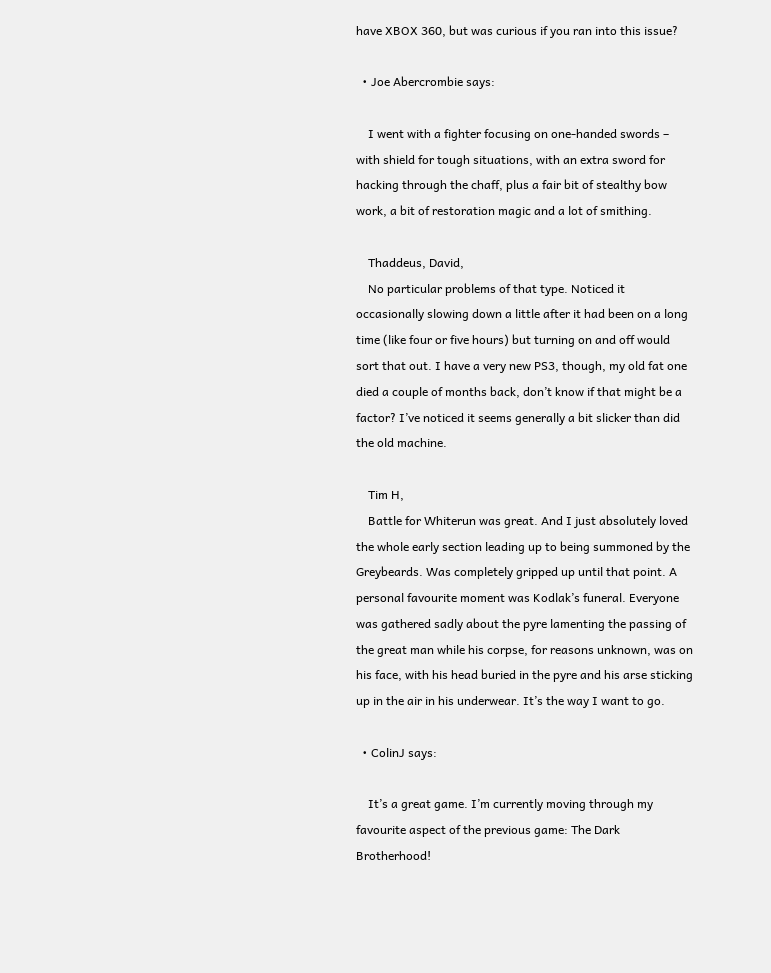have XBOX 360, but was curious if you ran into this issue?

  • Joe Abercrombie says:

    I went with a fighter focusing on one-handed swords – with shield for tough situations, with an extra sword for hacking through the chaff, plus a fair bit of stealthy bow work, a bit of restoration magic and a lot of smithing.

    Thaddeus, David,
    No particular problems of that type. Noticed it occasionally slowing down a little after it had been on a long time (like four or five hours) but turning on and off would sort that out. I have a very new PS3, though, my old fat one died a couple of months back, don’t know if that might be a factor? I’ve noticed it seems generally a bit slicker than did the old machine.

    Tim H,
    Battle for Whiterun was great. And I just absolutely loved the whole early section leading up to being summoned by the Greybeards. Was completely gripped up until that point. A personal favourite moment was Kodlak’s funeral. Everyone was gathered sadly about the pyre lamenting the passing of the great man while his corpse, for reasons unknown, was on his face, with his head buried in the pyre and his arse sticking up in the air in his underwear. It’s the way I want to go.

  • ColinJ says:

    It’s a great game. I’m currently moving through my favourite aspect of the previous game: The Dark Brotherhood!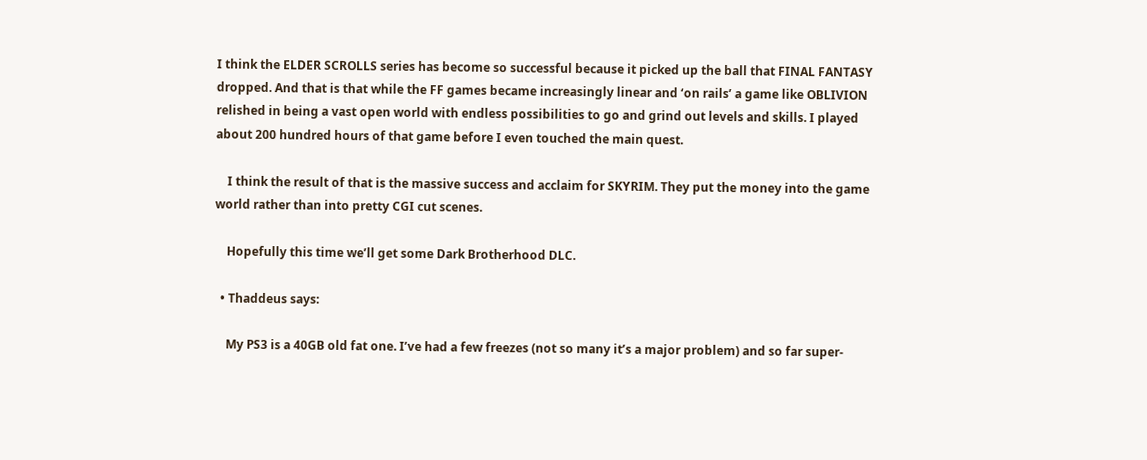I think the ELDER SCROLLS series has become so successful because it picked up the ball that FINAL FANTASY dropped. And that is that while the FF games became increasingly linear and ‘on rails’ a game like OBLIVION relished in being a vast open world with endless possibilities to go and grind out levels and skills. I played about 200 hundred hours of that game before I even touched the main quest.

    I think the result of that is the massive success and acclaim for SKYRIM. They put the money into the game world rather than into pretty CGI cut scenes.

    Hopefully this time we’ll get some Dark Brotherhood DLC.

  • Thaddeus says:

    My PS3 is a 40GB old fat one. I’ve had a few freezes (not so many it’s a major problem) and so far super-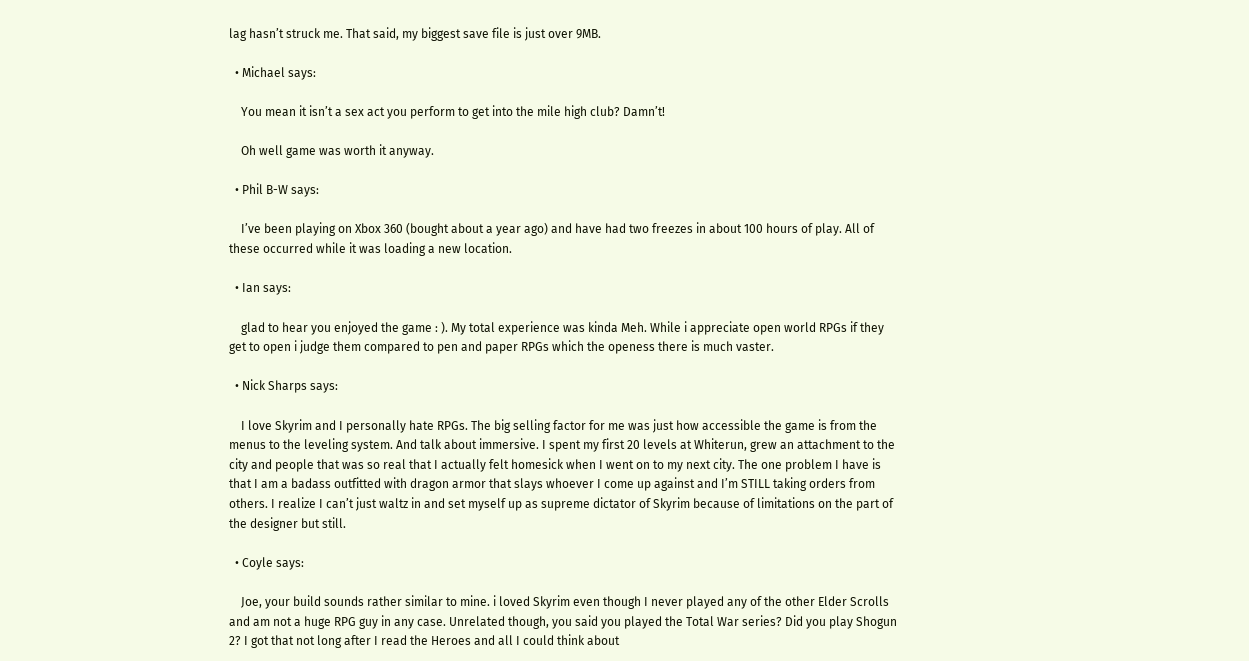lag hasn’t struck me. That said, my biggest save file is just over 9MB.

  • Michael says:

    You mean it isn’t a sex act you perform to get into the mile high club? Damn’t!

    Oh well game was worth it anyway.

  • Phil B-W says:

    I’ve been playing on Xbox 360 (bought about a year ago) and have had two freezes in about 100 hours of play. All of these occurred while it was loading a new location.

  • Ian says:

    glad to hear you enjoyed the game : ). My total experience was kinda Meh. While i appreciate open world RPGs if they get to open i judge them compared to pen and paper RPGs which the openess there is much vaster.

  • Nick Sharps says:

    I love Skyrim and I personally hate RPGs. The big selling factor for me was just how accessible the game is from the menus to the leveling system. And talk about immersive. I spent my first 20 levels at Whiterun, grew an attachment to the city and people that was so real that I actually felt homesick when I went on to my next city. The one problem I have is that I am a badass outfitted with dragon armor that slays whoever I come up against and I’m STILL taking orders from others. I realize I can’t just waltz in and set myself up as supreme dictator of Skyrim because of limitations on the part of the designer but still.

  • Coyle says:

    Joe, your build sounds rather similar to mine. i loved Skyrim even though I never played any of the other Elder Scrolls and am not a huge RPG guy in any case. Unrelated though, you said you played the Total War series? Did you play Shogun 2? I got that not long after I read the Heroes and all I could think about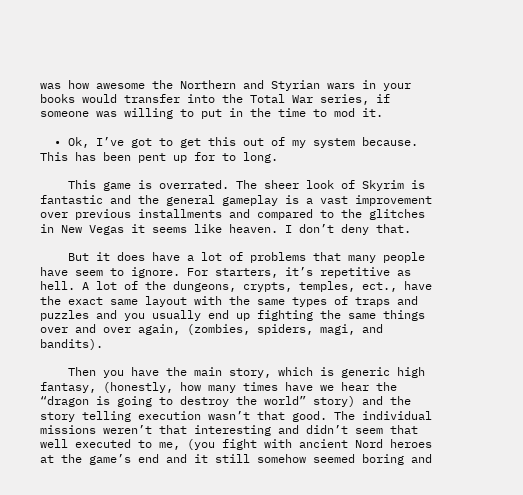was how awesome the Northern and Styrian wars in your books would transfer into the Total War series, if someone was willing to put in the time to mod it.

  • Ok, I’ve got to get this out of my system because. This has been pent up for to long.

    This game is overrated. The sheer look of Skyrim is fantastic and the general gameplay is a vast improvement over previous installments and compared to the glitches in New Vegas it seems like heaven. I don’t deny that.

    But it does have a lot of problems that many people have seem to ignore. For starters, it’s repetitive as hell. A lot of the dungeons, crypts, temples, ect., have the exact same layout with the same types of traps and puzzles and you usually end up fighting the same things over and over again, (zombies, spiders, magi, and bandits).

    Then you have the main story, which is generic high fantasy, (honestly, how many times have we hear the “dragon is going to destroy the world” story) and the story telling execution wasn’t that good. The individual missions weren’t that interesting and didn’t seem that well executed to me, (you fight with ancient Nord heroes at the game’s end and it still somehow seemed boring and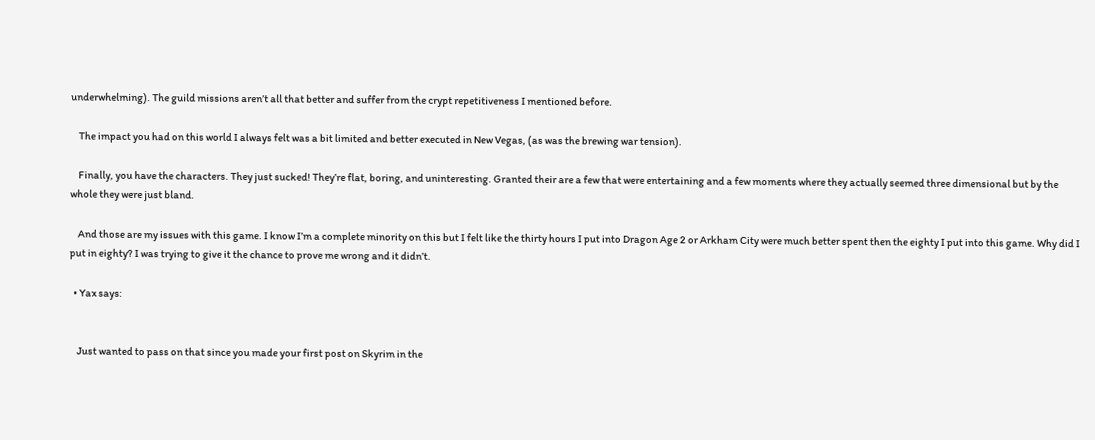underwhelming). The guild missions aren’t all that better and suffer from the crypt repetitiveness I mentioned before.

    The impact you had on this world I always felt was a bit limited and better executed in New Vegas, (as was the brewing war tension).

    Finally, you have the characters. They just sucked! They’re flat, boring, and uninteresting. Granted their are a few that were entertaining and a few moments where they actually seemed three dimensional but by the whole they were just bland.

    And those are my issues with this game. I know I’m a complete minority on this but I felt like the thirty hours I put into Dragon Age 2 or Arkham City were much better spent then the eighty I put into this game. Why did I put in eighty? I was trying to give it the chance to prove me wrong and it didn’t.

  • Yax says:


    Just wanted to pass on that since you made your first post on Skyrim in the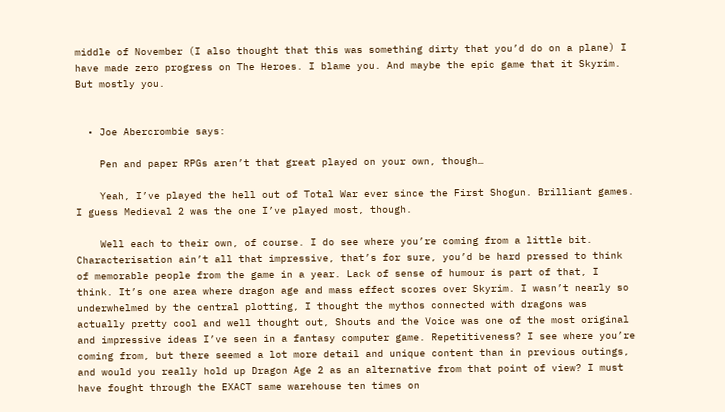middle of November (I also thought that this was something dirty that you’d do on a plane) I have made zero progress on The Heroes. I blame you. And maybe the epic game that it Skyrim. But mostly you.


  • Joe Abercrombie says:

    Pen and paper RPGs aren’t that great played on your own, though…

    Yeah, I’ve played the hell out of Total War ever since the First Shogun. Brilliant games. I guess Medieval 2 was the one I’ve played most, though.

    Well each to their own, of course. I do see where you’re coming from a little bit. Characterisation ain’t all that impressive, that’s for sure, you’d be hard pressed to think of memorable people from the game in a year. Lack of sense of humour is part of that, I think. It’s one area where dragon age and mass effect scores over Skyrim. I wasn’t nearly so underwhelmed by the central plotting, I thought the mythos connected with dragons was actually pretty cool and well thought out, Shouts and the Voice was one of the most original and impressive ideas I’ve seen in a fantasy computer game. Repetitiveness? I see where you’re coming from, but there seemed a lot more detail and unique content than in previous outings, and would you really hold up Dragon Age 2 as an alternative from that point of view? I must have fought through the EXACT same warehouse ten times on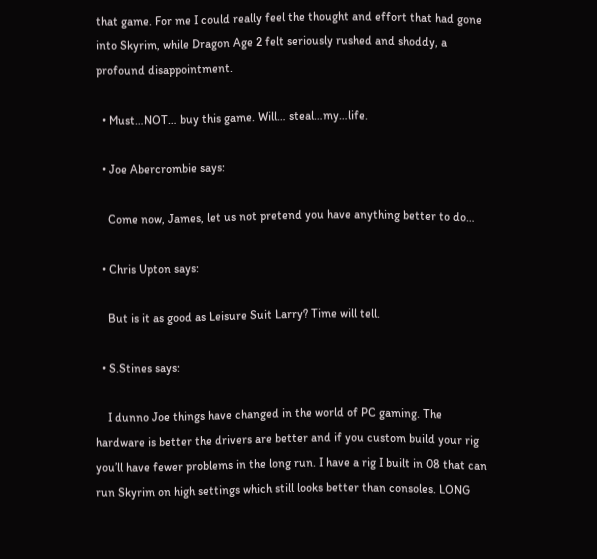that game. For me I could really feel the thought and effort that had gone into Skyrim, while Dragon Age 2 felt seriously rushed and shoddy, a profound disappointment.

  • Must…NOT… buy this game. Will… steal…my…life.

  • Joe Abercrombie says:

    Come now, James, let us not pretend you have anything better to do…

  • Chris Upton says:

    But is it as good as Leisure Suit Larry? Time will tell.

  • S.Stines says:

    I dunno Joe things have changed in the world of PC gaming. The hardware is better the drivers are better and if you custom build your rig you’ll have fewer problems in the long run. I have a rig I built in 08 that can run Skyrim on high settings which still looks better than consoles. LONG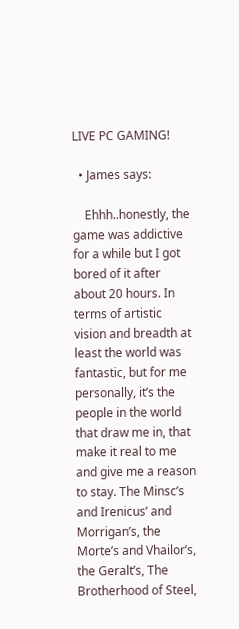LIVE PC GAMING!

  • James says:

    Ehhh..honestly, the game was addictive for a while but I got bored of it after about 20 hours. In terms of artistic vision and breadth at least the world was fantastic, but for me personally, it’s the people in the world that draw me in, that make it real to me and give me a reason to stay. The Minsc’s and Irenicus’ and Morrigan’s, the Morte’s and Vhailor’s, the Geralt’s, The Brotherhood of Steel,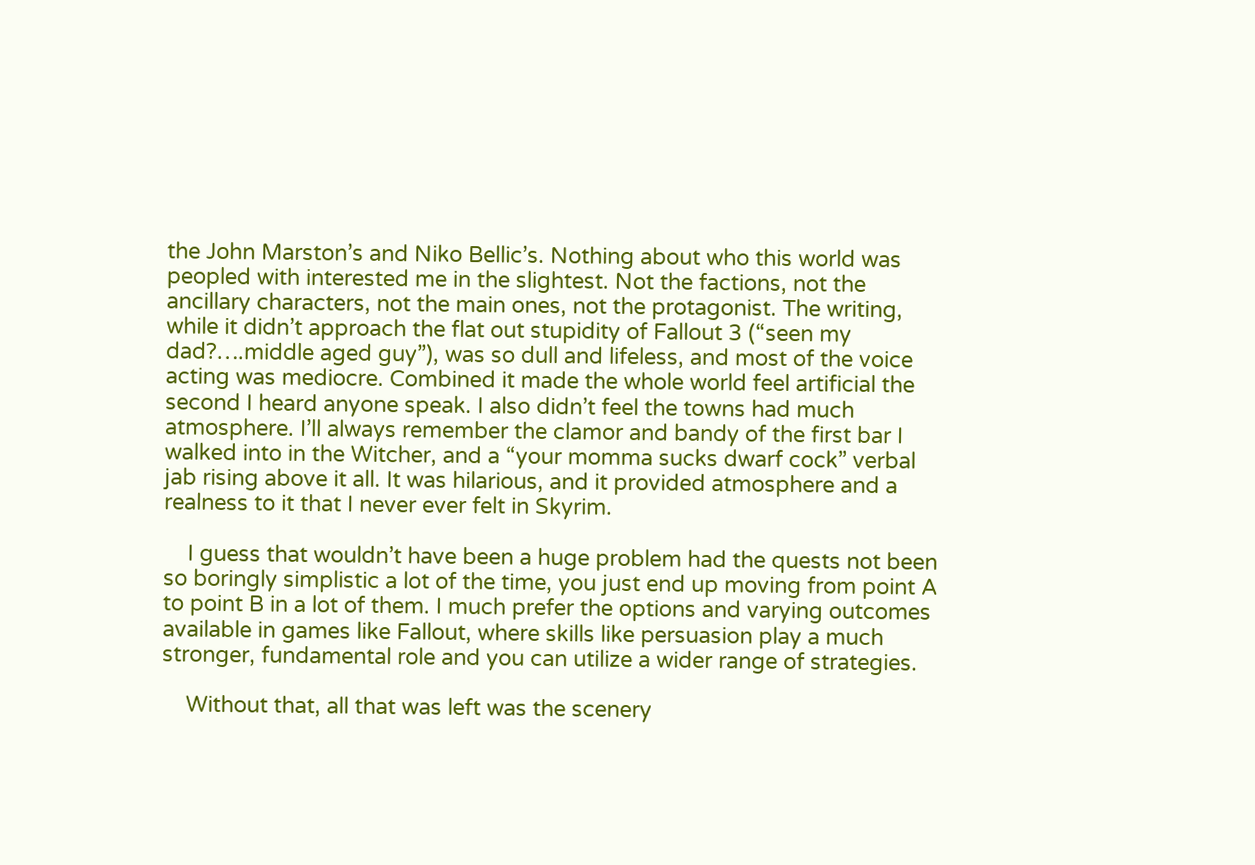the John Marston’s and Niko Bellic’s. Nothing about who this world was peopled with interested me in the slightest. Not the factions, not the ancillary characters, not the main ones, not the protagonist. The writing, while it didn’t approach the flat out stupidity of Fallout 3 (“seen my dad?….middle aged guy”), was so dull and lifeless, and most of the voice acting was mediocre. Combined it made the whole world feel artificial the second I heard anyone speak. I also didn’t feel the towns had much atmosphere. I’ll always remember the clamor and bandy of the first bar I walked into in the Witcher, and a “your momma sucks dwarf cock” verbal jab rising above it all. It was hilarious, and it provided atmosphere and a realness to it that I never ever felt in Skyrim.

    I guess that wouldn’t have been a huge problem had the quests not been so boringly simplistic a lot of the time, you just end up moving from point A to point B in a lot of them. I much prefer the options and varying outcomes available in games like Fallout, where skills like persuasion play a much stronger, fundamental role and you can utilize a wider range of strategies.

    Without that, all that was left was the scenery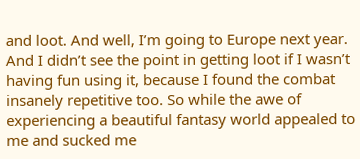and loot. And well, I’m going to Europe next year. And I didn’t see the point in getting loot if I wasn’t having fun using it, because I found the combat insanely repetitive too. So while the awe of experiencing a beautiful fantasy world appealed to me and sucked me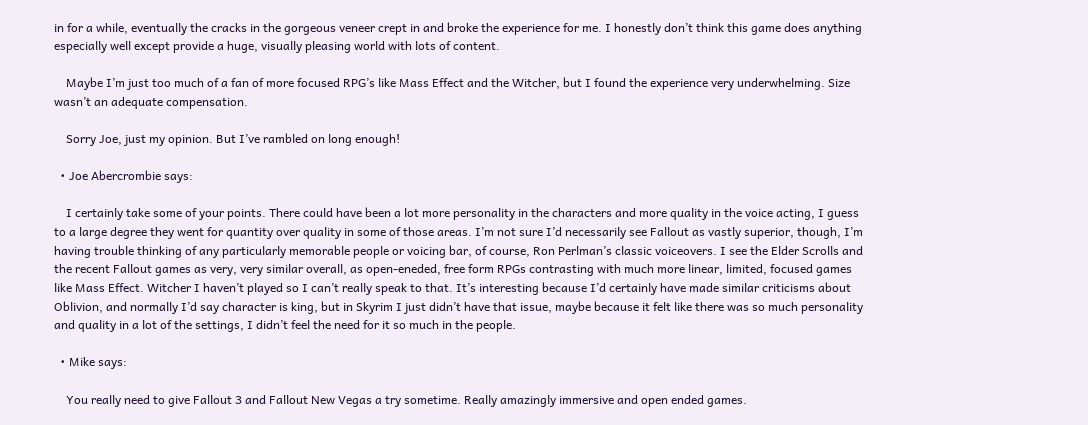in for a while, eventually the cracks in the gorgeous veneer crept in and broke the experience for me. I honestly don’t think this game does anything especially well except provide a huge, visually pleasing world with lots of content.

    Maybe I’m just too much of a fan of more focused RPG’s like Mass Effect and the Witcher, but I found the experience very underwhelming. Size wasn’t an adequate compensation.

    Sorry Joe, just my opinion. But I’ve rambled on long enough!

  • Joe Abercrombie says:

    I certainly take some of your points. There could have been a lot more personality in the characters and more quality in the voice acting, I guess to a large degree they went for quantity over quality in some of those areas. I’m not sure I’d necessarily see Fallout as vastly superior, though, I’m having trouble thinking of any particularly memorable people or voicing bar, of course, Ron Perlman’s classic voiceovers. I see the Elder Scrolls and the recent Fallout games as very, very similar overall, as open-eneded, free form RPGs contrasting with much more linear, limited, focused games like Mass Effect. Witcher I haven’t played so I can’t really speak to that. It’s interesting because I’d certainly have made similar criticisms about Oblivion, and normally I’d say character is king, but in Skyrim I just didn’t have that issue, maybe because it felt like there was so much personality and quality in a lot of the settings, I didn’t feel the need for it so much in the people.

  • Mike says:

    You really need to give Fallout 3 and Fallout New Vegas a try sometime. Really amazingly immersive and open ended games.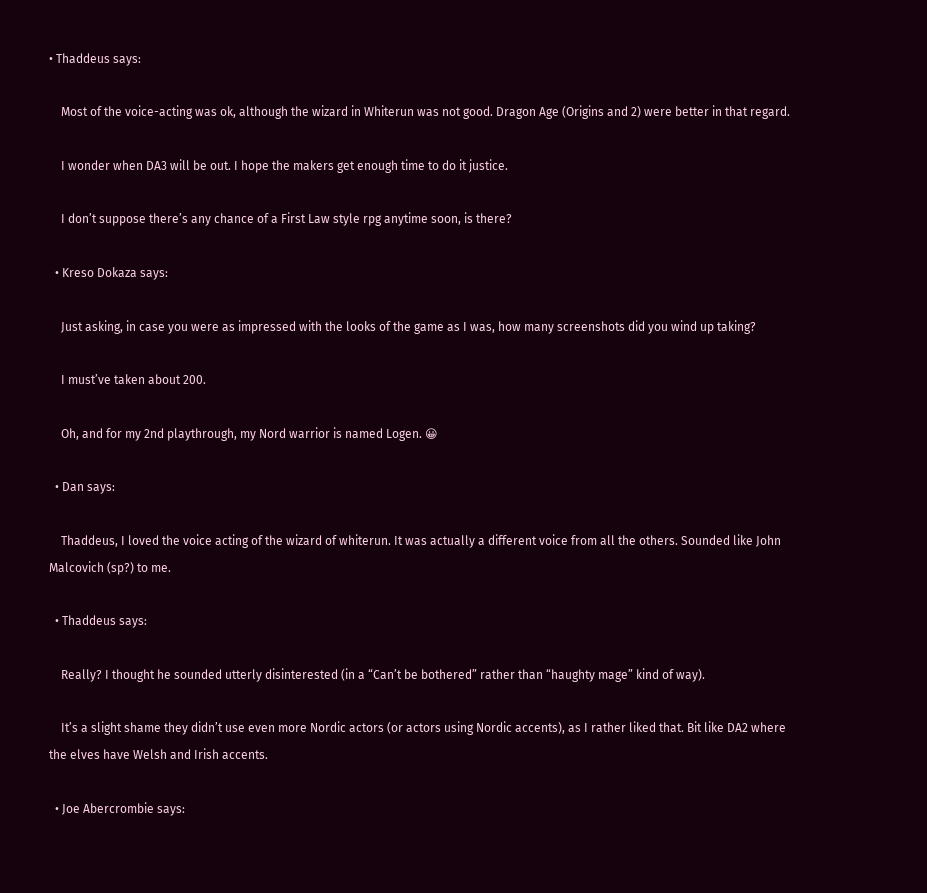• Thaddeus says:

    Most of the voice-acting was ok, although the wizard in Whiterun was not good. Dragon Age (Origins and 2) were better in that regard.

    I wonder when DA3 will be out. I hope the makers get enough time to do it justice.

    I don’t suppose there’s any chance of a First Law style rpg anytime soon, is there?

  • Kreso Dokaza says:

    Just asking, in case you were as impressed with the looks of the game as I was, how many screenshots did you wind up taking?

    I must’ve taken about 200.

    Oh, and for my 2nd playthrough, my Nord warrior is named Logen. 😀

  • Dan says:

    Thaddeus, I loved the voice acting of the wizard of whiterun. It was actually a different voice from all the others. Sounded like John Malcovich (sp?) to me.

  • Thaddeus says:

    Really? I thought he sounded utterly disinterested (in a “Can’t be bothered” rather than “haughty mage” kind of way).

    It’s a slight shame they didn’t use even more Nordic actors (or actors using Nordic accents), as I rather liked that. Bit like DA2 where the elves have Welsh and Irish accents.

  • Joe Abercrombie says: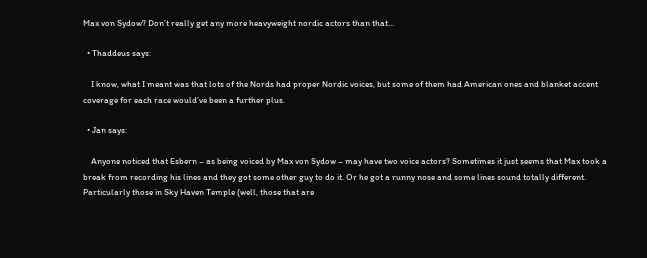Max von Sydow? Don’t really get any more heavyweight nordic actors than that…

  • Thaddeus says:

    I know, what I meant was that lots of the Nords had proper Nordic voices, but some of them had American ones and blanket accent coverage for each race would’ve been a further plus.

  • Jan says:

    Anyone noticed that Esbern – as being voiced by Max von Sydow – may have two voice actors? Sometimes it just seems that Max took a break from recording his lines and they got some other guy to do it. Or he got a runny nose and some lines sound totally different. Particularly those in Sky Haven Temple (well, those that are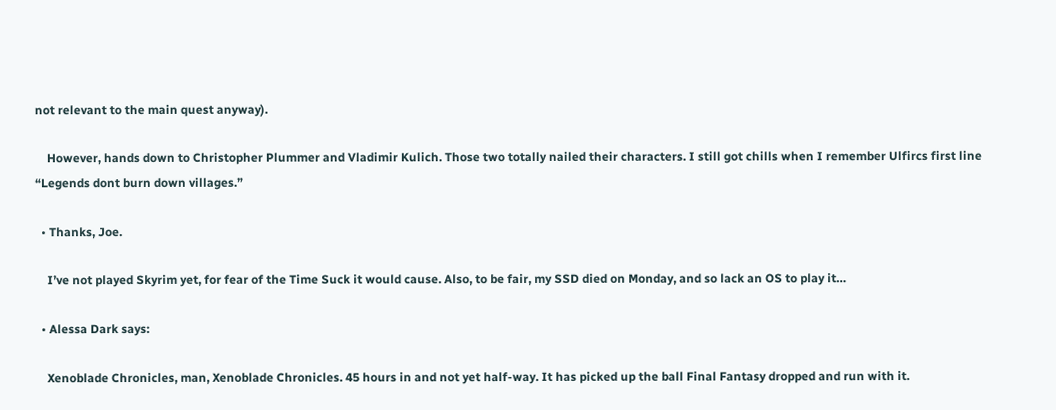not relevant to the main quest anyway).

    However, hands down to Christopher Plummer and Vladimir Kulich. Those two totally nailed their characters. I still got chills when I remember Ulfircs first line “Legends dont burn down villages.”

  • Thanks, Joe.

    I’ve not played Skyrim yet, for fear of the Time Suck it would cause. Also, to be fair, my SSD died on Monday, and so lack an OS to play it…

  • Alessa Dark says:

    Xenoblade Chronicles, man, Xenoblade Chronicles. 45 hours in and not yet half-way. It has picked up the ball Final Fantasy dropped and run with it.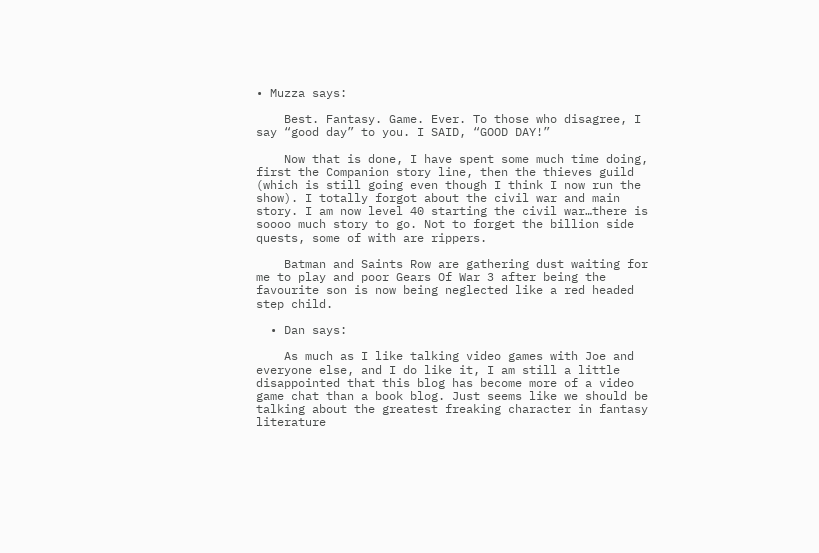• Muzza says:

    Best. Fantasy. Game. Ever. To those who disagree, I say “good day” to you. I SAID, “GOOD DAY!”

    Now that is done, I have spent some much time doing, first the Companion story line, then the thieves guild (which is still going even though I think I now run the show). I totally forgot about the civil war and main story. I am now level 40 starting the civil war…there is soooo much story to go. Not to forget the billion side quests, some of with are rippers.

    Batman and Saints Row are gathering dust waiting for me to play and poor Gears Of War 3 after being the favourite son is now being neglected like a red headed step child.

  • Dan says:

    As much as I like talking video games with Joe and everyone else, and I do like it, I am still a little disappointed that this blog has become more of a video game chat than a book blog. Just seems like we should be talking about the greatest freaking character in fantasy literature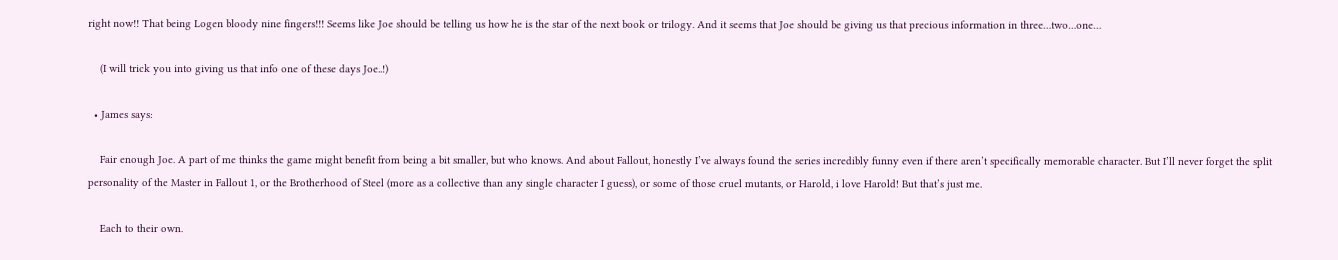right now!! That being Logen bloody nine fingers!!! Seems like Joe should be telling us how he is the star of the next book or trilogy. And it seems that Joe should be giving us that precious information in three…two…one…

    (I will trick you into giving us that info one of these days Joe..!)

  • James says:

    Fair enough Joe. A part of me thinks the game might benefit from being a bit smaller, but who knows. And about Fallout, honestly I’ve always found the series incredibly funny even if there aren’t specifically memorable character. But I’ll never forget the split personality of the Master in Fallout 1, or the Brotherhood of Steel (more as a collective than any single character I guess), or some of those cruel mutants, or Harold, i love Harold! But that’s just me.

    Each to their own.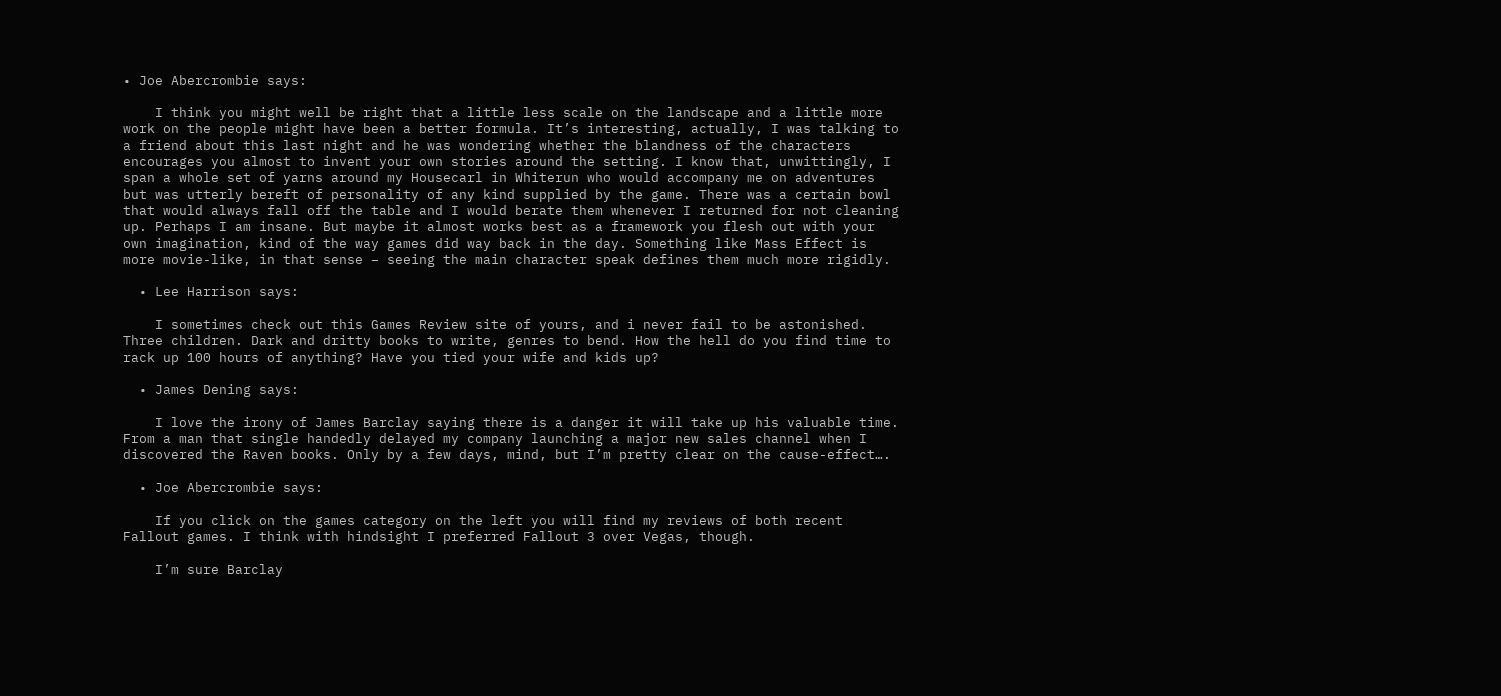• Joe Abercrombie says:

    I think you might well be right that a little less scale on the landscape and a little more work on the people might have been a better formula. It’s interesting, actually, I was talking to a friend about this last night and he was wondering whether the blandness of the characters encourages you almost to invent your own stories around the setting. I know that, unwittingly, I span a whole set of yarns around my Housecarl in Whiterun who would accompany me on adventures but was utterly bereft of personality of any kind supplied by the game. There was a certain bowl that would always fall off the table and I would berate them whenever I returned for not cleaning up. Perhaps I am insane. But maybe it almost works best as a framework you flesh out with your own imagination, kind of the way games did way back in the day. Something like Mass Effect is more movie-like, in that sense – seeing the main character speak defines them much more rigidly.

  • Lee Harrison says:

    I sometimes check out this Games Review site of yours, and i never fail to be astonished. Three children. Dark and dritty books to write, genres to bend. How the hell do you find time to rack up 100 hours of anything? Have you tied your wife and kids up?

  • James Dening says:

    I love the irony of James Barclay saying there is a danger it will take up his valuable time. From a man that single handedly delayed my company launching a major new sales channel when I discovered the Raven books. Only by a few days, mind, but I’m pretty clear on the cause-effect….

  • Joe Abercrombie says:

    If you click on the games category on the left you will find my reviews of both recent Fallout games. I think with hindsight I preferred Fallout 3 over Vegas, though.

    I’m sure Barclay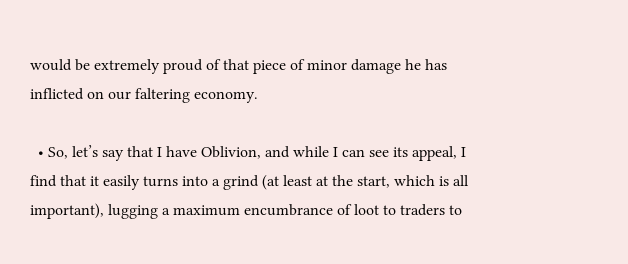would be extremely proud of that piece of minor damage he has inflicted on our faltering economy.

  • So, let’s say that I have Oblivion, and while I can see its appeal, I find that it easily turns into a grind (at least at the start, which is all important), lugging a maximum encumbrance of loot to traders to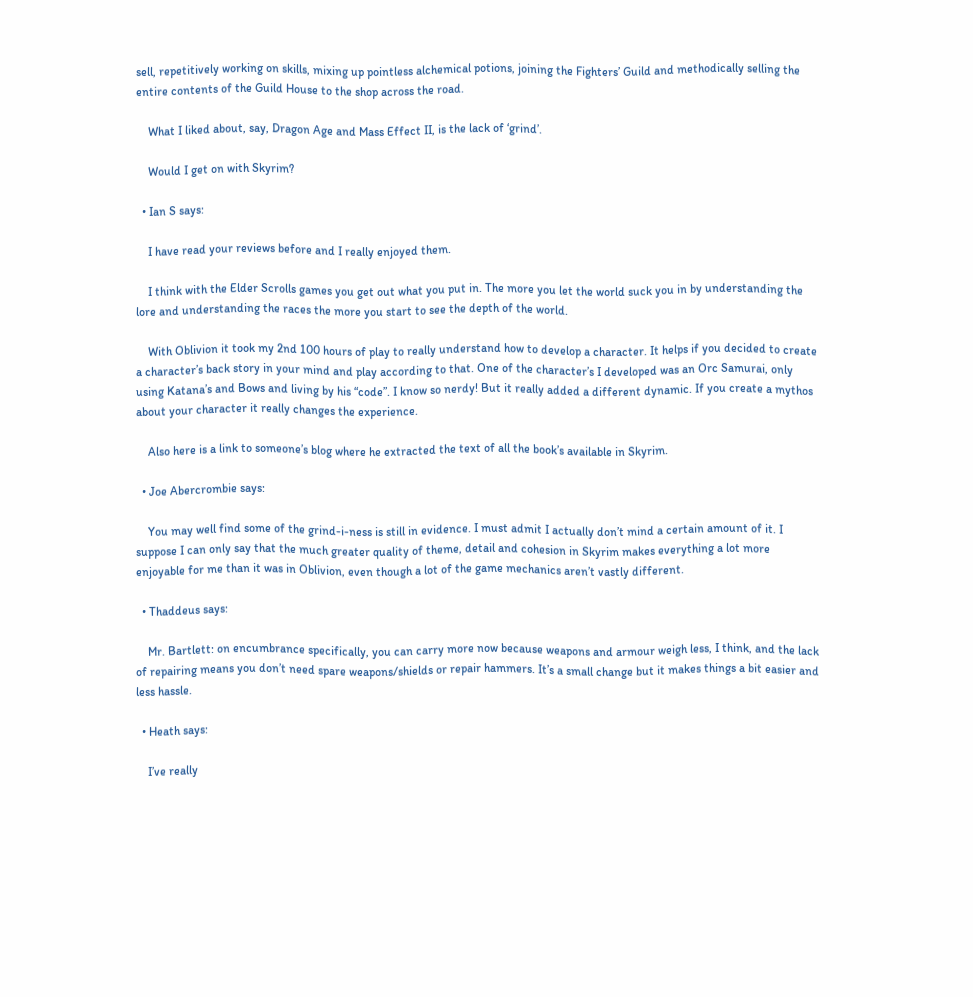sell, repetitively working on skills, mixing up pointless alchemical potions, joining the Fighters’ Guild and methodically selling the entire contents of the Guild House to the shop across the road.

    What I liked about, say, Dragon Age and Mass Effect II, is the lack of ‘grind’.

    Would I get on with Skyrim?

  • Ian S says:

    I have read your reviews before and I really enjoyed them.

    I think with the Elder Scrolls games you get out what you put in. The more you let the world suck you in by understanding the lore and understanding the races the more you start to see the depth of the world.

    With Oblivion it took my 2nd 100 hours of play to really understand how to develop a character. It helps if you decided to create a character’s back story in your mind and play according to that. One of the character’s I developed was an Orc Samurai, only using Katana’s and Bows and living by his “code”. I know so nerdy! But it really added a different dynamic. If you create a mythos about your character it really changes the experience.

    Also here is a link to someone’s blog where he extracted the text of all the book’s available in Skyrim.

  • Joe Abercrombie says:

    You may well find some of the grind-i-ness is still in evidence. I must admit I actually don’t mind a certain amount of it. I suppose I can only say that the much greater quality of theme, detail and cohesion in Skyrim makes everything a lot more enjoyable for me than it was in Oblivion, even though a lot of the game mechanics aren’t vastly different.

  • Thaddeus says:

    Mr. Bartlett: on encumbrance specifically, you can carry more now because weapons and armour weigh less, I think, and the lack of repairing means you don’t need spare weapons/shields or repair hammers. It’s a small change but it makes things a bit easier and less hassle.

  • Heath says:

    I’ve really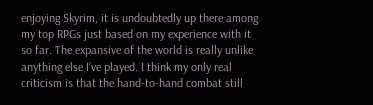enjoying Skyrim, it is undoubtedly up there among my top RPGs just based on my experience with it so far. The expansive of the world is really unlike anything else I’ve played. I think my only real criticism is that the hand-to-hand combat still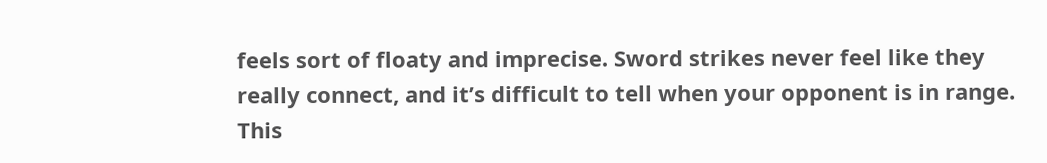feels sort of floaty and imprecise. Sword strikes never feel like they really connect, and it’s difficult to tell when your opponent is in range. This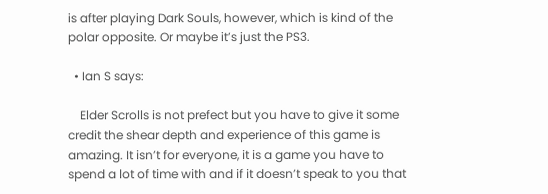is after playing Dark Souls, however, which is kind of the polar opposite. Or maybe it’s just the PS3.

  • Ian S says:

    Elder Scrolls is not prefect but you have to give it some credit the shear depth and experience of this game is amazing. It isn’t for everyone, it is a game you have to spend a lot of time with and if it doesn’t speak to you that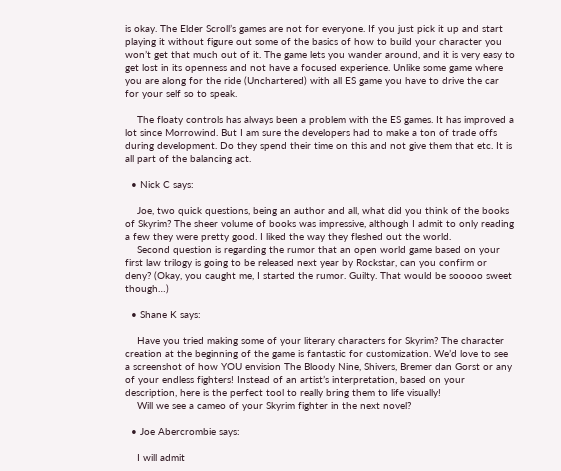is okay. The Elder Scroll’s games are not for everyone. If you just pick it up and start playing it without figure out some of the basics of how to build your character you won’t get that much out of it. The game lets you wander around, and it is very easy to get lost in its openness and not have a focused experience. Unlike some game where you are along for the ride (Unchartered) with all ES game you have to drive the car for your self so to speak.

    The floaty controls has always been a problem with the ES games. It has improved a lot since Morrowind. But I am sure the developers had to make a ton of trade offs during development. Do they spend their time on this and not give them that etc. It is all part of the balancing act.

  • Nick C says:

    Joe, two quick questions, being an author and all, what did you think of the books of Skyrim? The sheer volume of books was impressive, although I admit to only reading a few they were pretty good. I liked the way they fleshed out the world.
    Second question is regarding the rumor that an open world game based on your first law trilogy is going to be released next year by Rockstar, can you confirm or deny? (Okay, you caught me, I started the rumor. Guilty. That would be sooooo sweet though…)

  • Shane K says:

    Have you tried making some of your literary characters for Skyrim? The character creation at the beginning of the game is fantastic for customization. We’d love to see a screenshot of how YOU envision The Bloody Nine, Shivers, Bremer dan Gorst or any of your endless fighters! Instead of an artist’s interpretation, based on your description, here is the perfect tool to really bring them to life visually!
    Will we see a cameo of your Skyrim fighter in the next novel?

  • Joe Abercrombie says:

    I will admit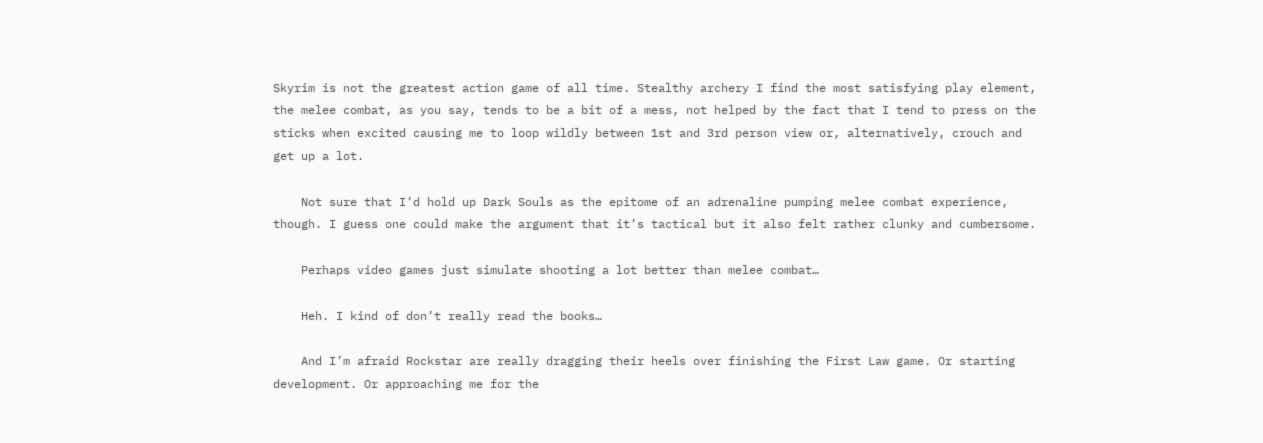Skyrim is not the greatest action game of all time. Stealthy archery I find the most satisfying play element, the melee combat, as you say, tends to be a bit of a mess, not helped by the fact that I tend to press on the sticks when excited causing me to loop wildly between 1st and 3rd person view or, alternatively, crouch and get up a lot.

    Not sure that I’d hold up Dark Souls as the epitome of an adrenaline pumping melee combat experience, though. I guess one could make the argument that it’s tactical but it also felt rather clunky and cumbersome.

    Perhaps video games just simulate shooting a lot better than melee combat…

    Heh. I kind of don’t really read the books…

    And I’m afraid Rockstar are really dragging their heels over finishing the First Law game. Or starting development. Or approaching me for the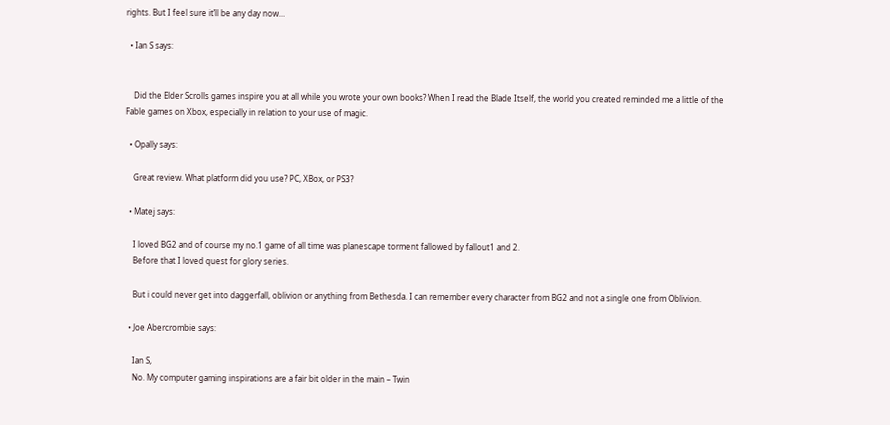rights. But I feel sure it’ll be any day now…

  • Ian S says:


    Did the Elder Scrolls games inspire you at all while you wrote your own books? When I read the Blade Itself, the world you created reminded me a little of the Fable games on Xbox, especially in relation to your use of magic.

  • Opally says:

    Great review. What platform did you use? PC, XBox, or PS3?

  • Matej says:

    I loved BG2 and of course my no.1 game of all time was planescape torment fallowed by fallout1 and 2.
    Before that I loved quest for glory series.

    But i could never get into daggerfall, oblivion or anything from Bethesda. I can remember every character from BG2 and not a single one from Oblivion.

  • Joe Abercrombie says:

    Ian S,
    No. My computer gaming inspirations are a fair bit older in the main – Twin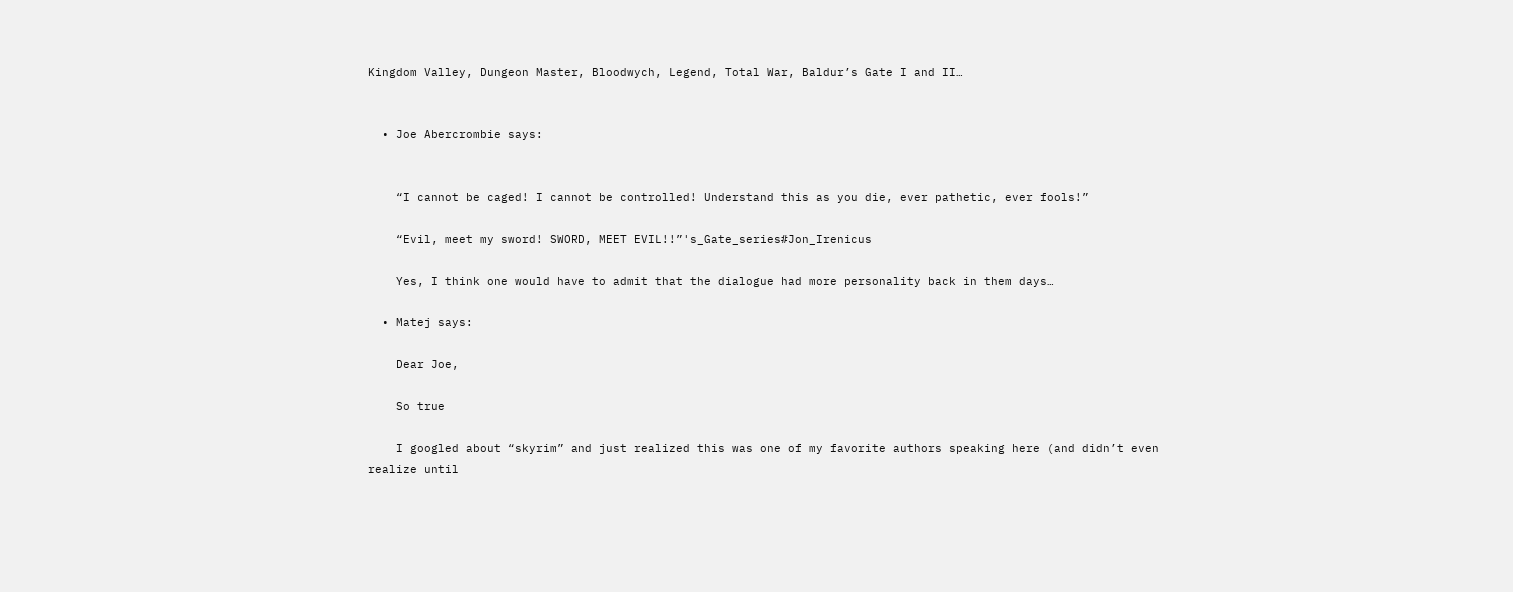Kingdom Valley, Dungeon Master, Bloodwych, Legend, Total War, Baldur’s Gate I and II…


  • Joe Abercrombie says:


    “I cannot be caged! I cannot be controlled! Understand this as you die, ever pathetic, ever fools!”

    “Evil, meet my sword! SWORD, MEET EVIL!!”'s_Gate_series#Jon_Irenicus

    Yes, I think one would have to admit that the dialogue had more personality back in them days…

  • Matej says:

    Dear Joe,

    So true

    I googled about “skyrim” and just realized this was one of my favorite authors speaking here (and didn’t even realize until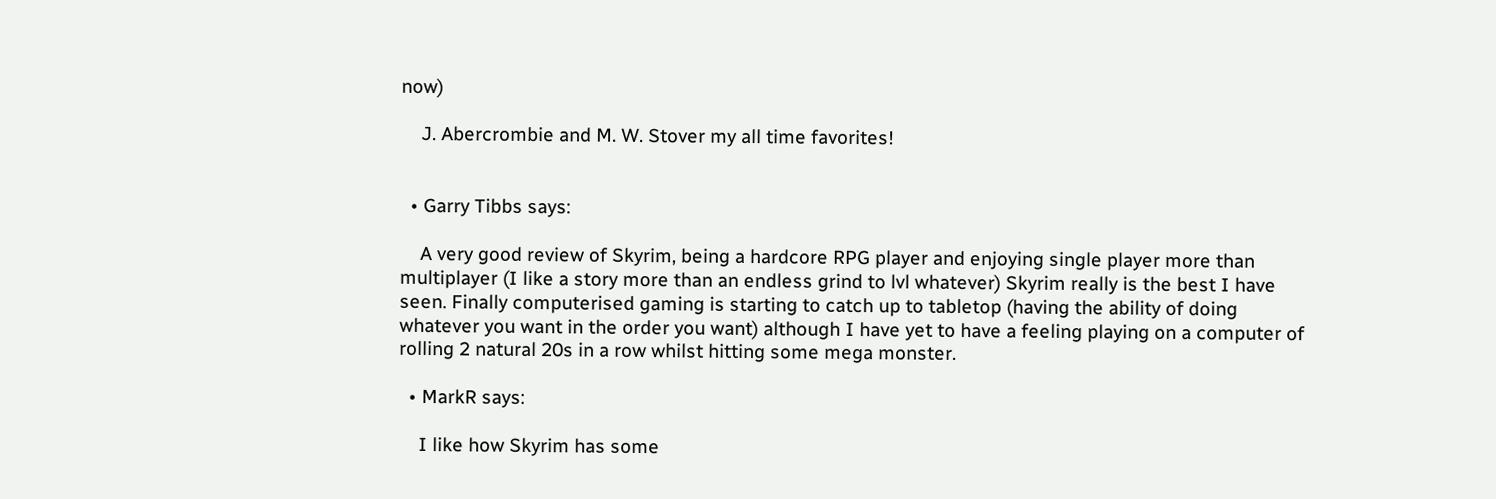now)

    J. Abercrombie and M. W. Stover my all time favorites!


  • Garry Tibbs says:

    A very good review of Skyrim, being a hardcore RPG player and enjoying single player more than multiplayer (I like a story more than an endless grind to lvl whatever) Skyrim really is the best I have seen. Finally computerised gaming is starting to catch up to tabletop (having the ability of doing whatever you want in the order you want) although I have yet to have a feeling playing on a computer of rolling 2 natural 20s in a row whilst hitting some mega monster.

  • MarkR says:

    I like how Skyrim has some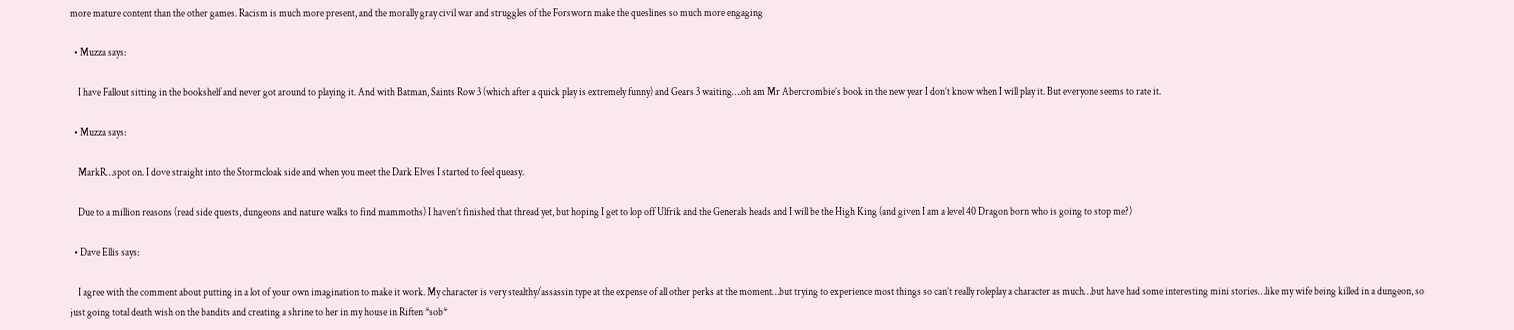more mature content than the other games. Racism is much more present, and the morally gray civil war and struggles of the Forsworn make the queslines so much more engaging

  • Muzza says:

    I have Fallout sitting in the bookshelf and never got around to playing it. And with Batman, Saints Row 3 (which after a quick play is extremely funny) and Gears 3 waiting….oh am Mr Abercrombie’s book in the new year I don’t know when I will play it. But everyone seems to rate it.

  • Muzza says:

    MarkR…spot on. I dove straight into the Stormcloak side and when you meet the Dark Elves I started to feel queasy.

    Due to a million reasons (read side quests, dungeons and nature walks to find mammoths) I haven’t finished that thread yet, but hoping I get to lop off Ulfrik and the Generals heads and I will be the High King (and given I am a level 40 Dragon born who is going to stop me?)

  • Dave Ellis says:

    I agree with the comment about putting in a lot of your own imagination to make it work. My character is very stealthy/assassin type at the expense of all other perks at the moment…but trying to experience most things so can’t really roleplay a character as much…but have had some interesting mini stories…like my wife being killed in a dungeon, so just going total death wish on the bandits and creating a shrine to her in my house in Riften *sob*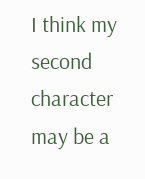I think my second character may be a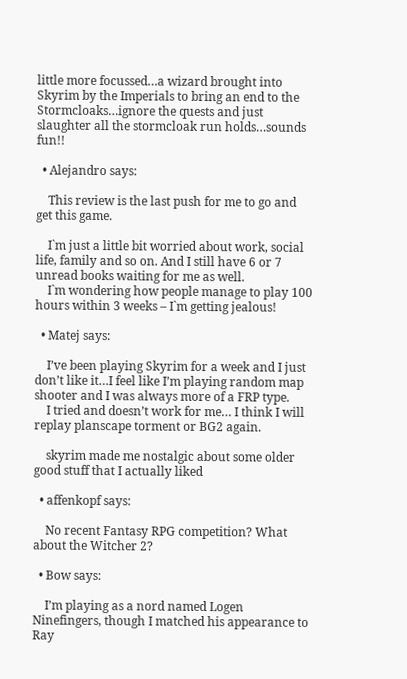little more focussed…a wizard brought into Skyrim by the Imperials to bring an end to the Stormcloaks…ignore the quests and just slaughter all the stormcloak run holds…sounds fun!!

  • Alejandro says:

    This review is the last push for me to go and get this game.

    I`m just a little bit worried about work, social life, family and so on. And I still have 6 or 7 unread books waiting for me as well.
    I`m wondering how people manage to play 100 hours within 3 weeks – I`m getting jealous!

  • Matej says:

    I’ve been playing Skyrim for a week and I just don’t like it…I feel like I’m playing random map shooter and I was always more of a FRP type.
    I tried and doesn’t work for me… I think I will replay planscape torment or BG2 again.

    skyrim made me nostalgic about some older good stuff that I actually liked

  • affenkopf says:

    No recent Fantasy RPG competition? What about the Witcher 2?

  • Bow says:

    I’m playing as a nord named Logen Ninefingers, though I matched his appearance to Ray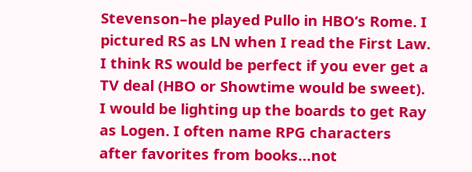Stevenson–he played Pullo in HBO’s Rome. I pictured RS as LN when I read the First Law. I think RS would be perfect if you ever get a TV deal (HBO or Showtime would be sweet). I would be lighting up the boards to get Ray as Logen. I often name RPG characters after favorites from books…not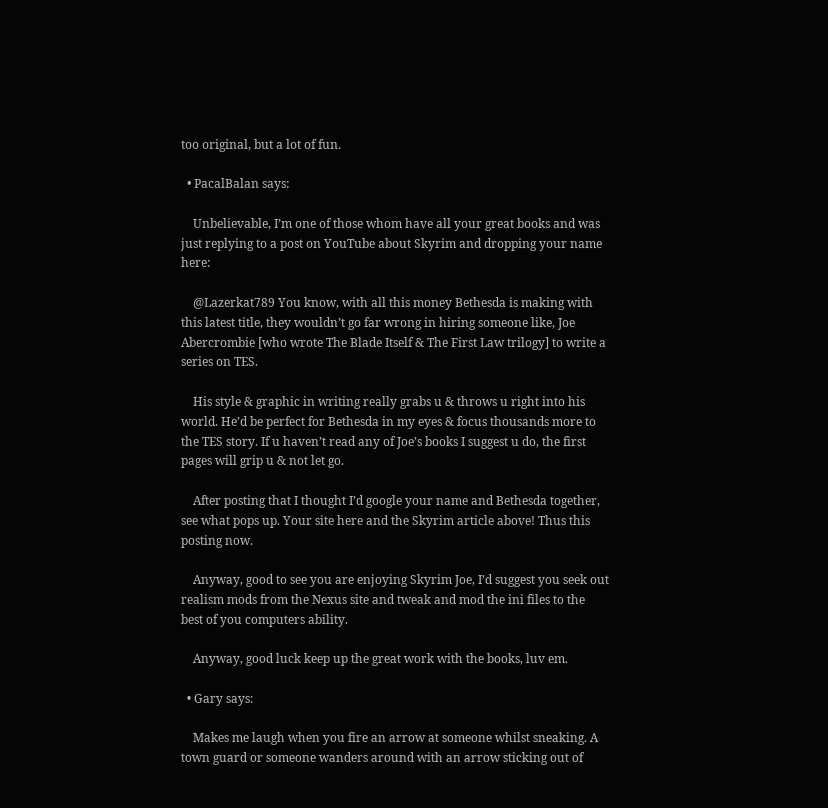too original, but a lot of fun.

  • PacalBalan says:

    Unbelievable, I’m one of those whom have all your great books and was just replying to a post on YouTube about Skyrim and dropping your name here:

    @Lazerkat789 You know, with all this money Bethesda is making with this latest title, they wouldn’t go far wrong in hiring someone like, Joe Abercrombie [who wrote The Blade Itself & The First Law trilogy] to write a series on TES.

    His style & graphic in writing really grabs u & throws u right into his world. He’d be perfect for Bethesda in my eyes & focus thousands more to the TES story. If u haven’t read any of Joe’s books I suggest u do, the first pages will grip u & not let go.

    After posting that I thought I’d google your name and Bethesda together, see what pops up. Your site here and the Skyrim article above! Thus this posting now.

    Anyway, good to see you are enjoying Skyrim Joe, I’d suggest you seek out realism mods from the Nexus site and tweak and mod the ini files to the best of you computers ability.

    Anyway, good luck keep up the great work with the books, luv em.

  • Gary says:

    Makes me laugh when you fire an arrow at someone whilst sneaking. A town guard or someone wanders around with an arrow sticking out of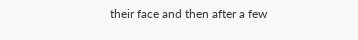their face and then after a few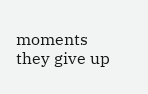moments they give up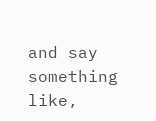and say something like,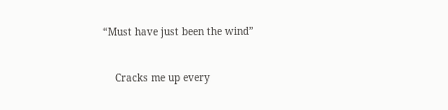“Must have just been the wind”

    Cracks me up every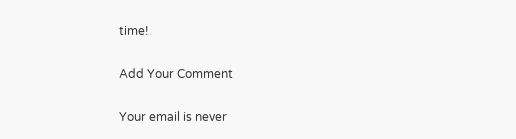time!

Add Your Comment

Your email is never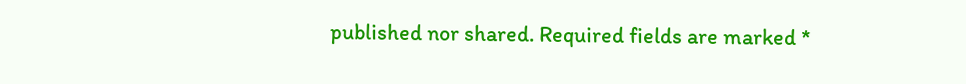published nor shared. Required fields are marked *